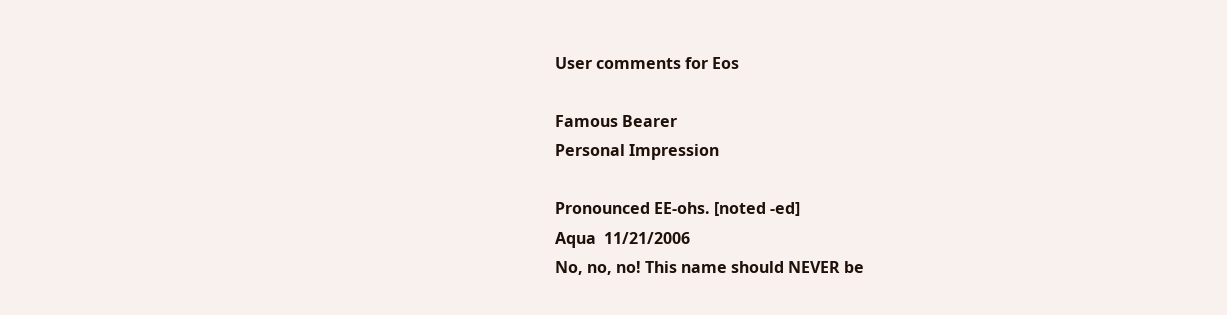User comments for Eos

Famous Bearer
Personal Impression

Pronounced EE-ohs. [noted -ed]
Aqua  11/21/2006
No, no, no! This name should NEVER be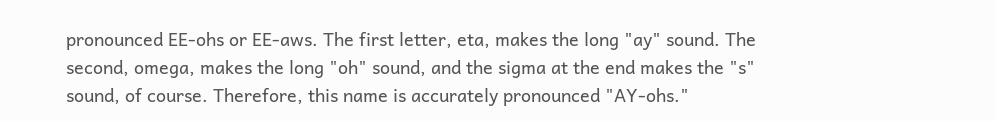pronounced EE-ohs or EE-aws. The first letter, eta, makes the long "ay" sound. The second, omega, makes the long "oh" sound, and the sigma at the end makes the "s" sound, of course. Therefore, this name is accurately pronounced "AY-ohs."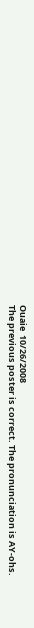Ouaie  10/26/2008
The previous poster is correct. The pronunciation is AY-ohs.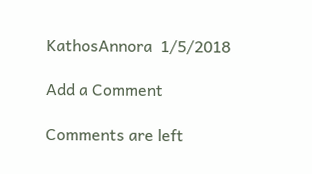KathosAnnora  1/5/2018

Add a Comment

Comments are left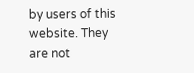by users of this website. They are not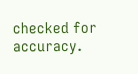checked for accuracy.